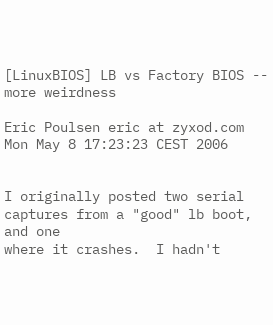[LinuxBIOS] LB vs Factory BIOS -- more weirdness

Eric Poulsen eric at zyxod.com
Mon May 8 17:23:23 CEST 2006


I originally posted two serial captures from a "good" lb boot, and one
where it crashes.  I hadn't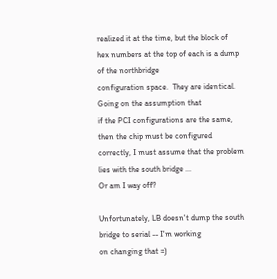realized it at the time, but the block of
hex numbers at the top of each is a dump of the northbridge
configuration space.  They are identical.  Going on the assumption that
if the PCI configurations are the same, then the chip must be configured
correctly, I must assume that the problem lies with the south bridge ...
Or am I way off?

Unfortunately, LB doesn't dump the south bridge to serial -- I'm working
on changing that =)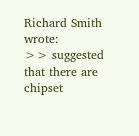Richard Smith wrote:
>> suggested that there are chipset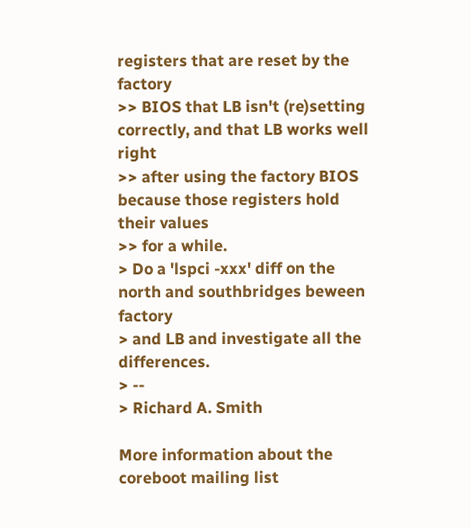registers that are reset by the factory
>> BIOS that LB isn't (re)setting correctly, and that LB works well right
>> after using the factory BIOS because those registers hold their values
>> for a while.
> Do a 'lspci -xxx' diff on the north and southbridges beween factory
> and LB and investigate all the differences.
> --
> Richard A. Smith

More information about the coreboot mailing list